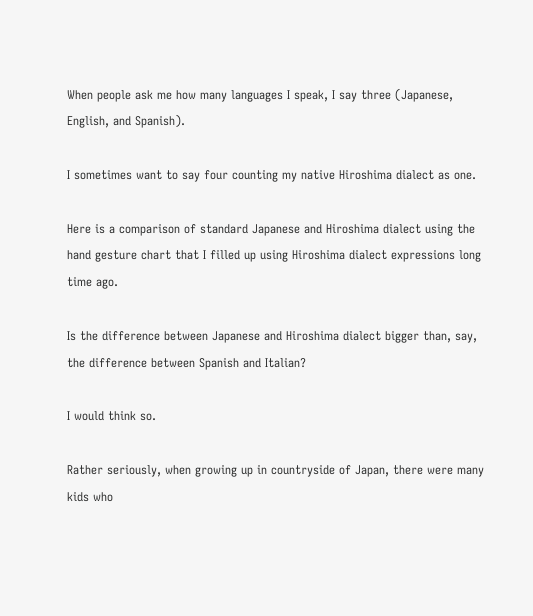When people ask me how many languages I speak, I say three (Japanese, English, and Spanish).

I sometimes want to say four counting my native Hiroshima dialect as one.

Here is a comparison of standard Japanese and Hiroshima dialect using the hand gesture chart that I filled up using Hiroshima dialect expressions long time ago.

Is the difference between Japanese and Hiroshima dialect bigger than, say, the difference between Spanish and Italian?

I would think so.

Rather seriously, when growing up in countryside of Japan, there were many kids who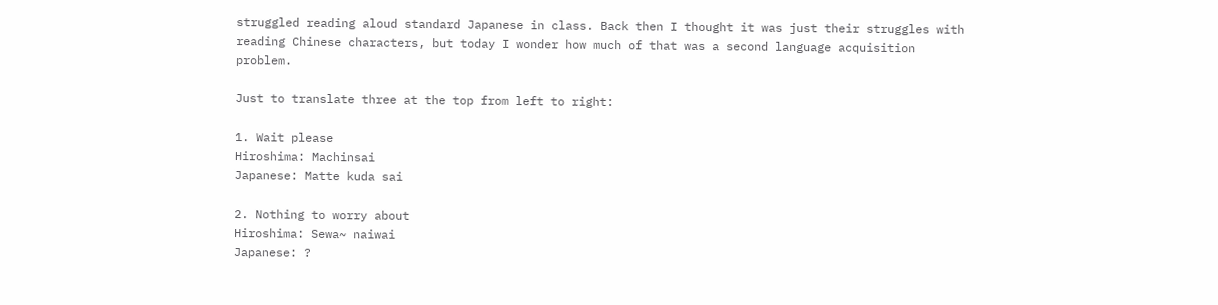struggled reading aloud standard Japanese in class. Back then I thought it was just their struggles with reading Chinese characters, but today I wonder how much of that was a second language acquisition problem.

Just to translate three at the top from left to right:

1. Wait please
Hiroshima: Machinsai
Japanese: Matte kuda sai

2. Nothing to worry about
Hiroshima: Sewa~ naiwai
Japanese: ?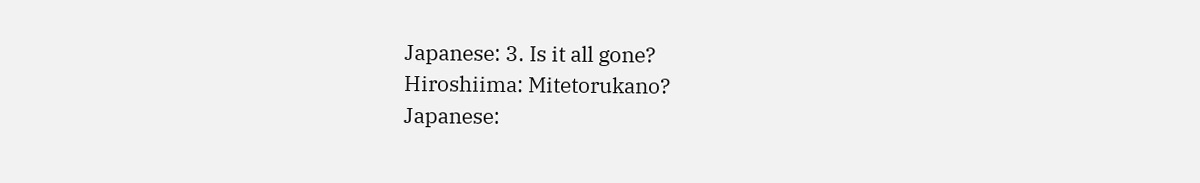Japanese: 3. Is it all gone?
Hiroshiima: Mitetorukano?
Japanese: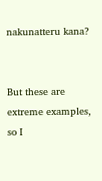nakunatteru kana?


But these are extreme examples, so I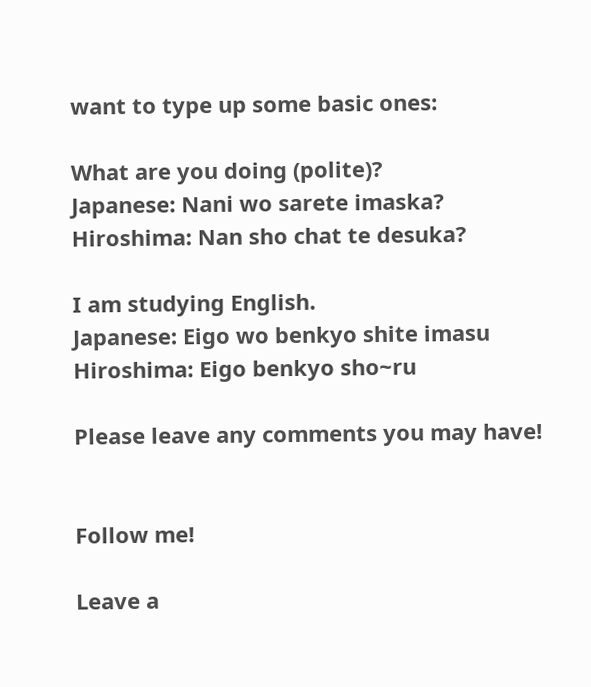want to type up some basic ones:

What are you doing (polite)?
Japanese: Nani wo sarete imaska?
Hiroshima: Nan sho chat te desuka?

I am studying English.
Japanese: Eigo wo benkyo shite imasu
Hiroshima: Eigo benkyo sho~ru

Please leave any comments you may have!


Follow me!

Leave a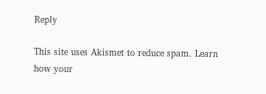Reply

This site uses Akismet to reduce spam. Learn how your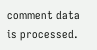comment data is processed.